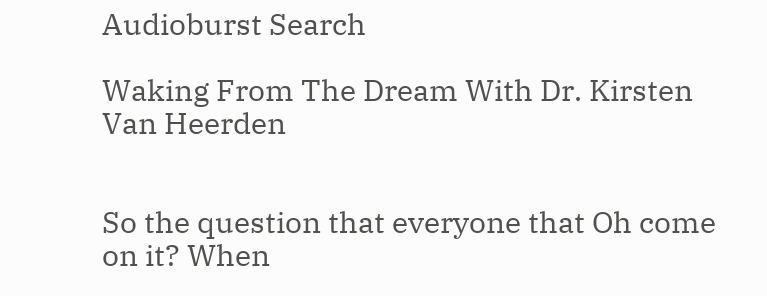Audioburst Search

Waking From The Dream With Dr. Kirsten Van Heerden


So the question that everyone that Oh come on it? When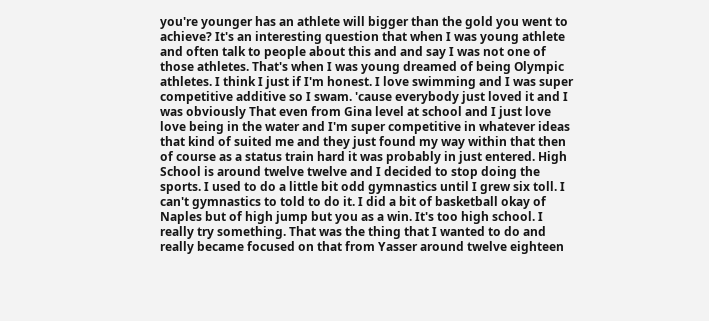you're younger has an athlete will bigger than the gold you went to achieve? It's an interesting question that when I was young athlete and often talk to people about this and and say I was not one of those athletes. That's when I was young dreamed of being Olympic athletes. I think I just if I'm honest. I love swimming and I was super competitive additive so I swam. 'cause everybody just loved it and I was obviously That even from Gina level at school and I just love love being in the water and I'm super competitive in whatever ideas that kind of suited me and they just found my way within that then of course as a status train hard it was probably in just entered. High School is around twelve twelve and I decided to stop doing the sports. I used to do a little bit odd gymnastics until I grew six toll. I can't gymnastics to told to do it. I did a bit of basketball okay of Naples but of high jump but you as a win. It's too high school. I really try something. That was the thing that I wanted to do and really became focused on that from Yasser around twelve eighteen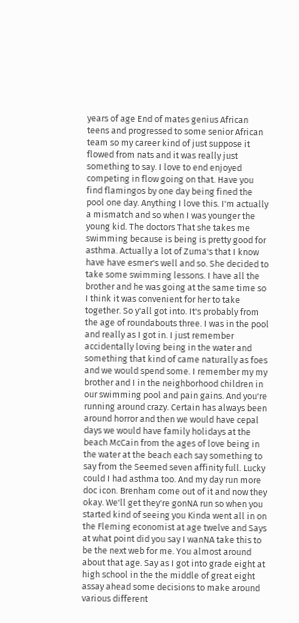years of age End of mates genius African teens and progressed to some senior African team so my career kind of just suppose it flowed from nats and it was really just something to say. I love to end enjoyed competing in flow going on that. Have you find flamingos by one day being fined the pool one day. Anything I love this. I'm actually a mismatch and so when I was younger the young kid. The doctors That she takes me swimming because is being is pretty good for asthma. Actually a lot of Zuma's that I know have have esmer's well and so. She decided to take some swimming lessons. I have all the brother and he was going at the same time so I think it was convenient for her to take together. So y'all got into. It's probably from the age of roundabouts three. I was in the pool and really as I got in. I just remember accidentally loving being in the water and something that kind of came naturally as foes and we would spend some. I remember my my brother and I in the neighborhood children in our swimming pool and pain gains. And you're running around crazy. Certain has always been around horror and then we would have cepal days we would have family holidays at the beach McCain from the ages of love being in the water at the beach each say something to say from the Seemed seven affinity full. Lucky could I had asthma too. And my day run more doc icon. Brenham come out of it and now they okay. We'll get they're gonNA run so when you started kind of seeing you Kinda went all in on the Fleming economist at age twelve and Says at what point did you say I wanNA take this to be the next web for me. You almost around about that age. Say as I got into grade eight at high school in the the middle of great eight assay ahead some decisions to make around various different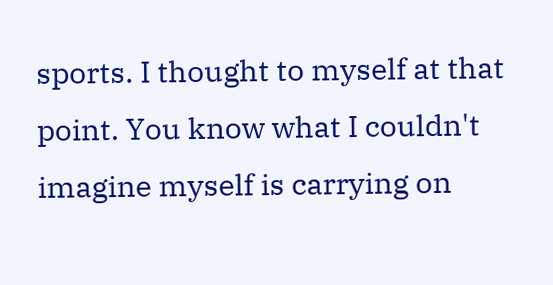sports. I thought to myself at that point. You know what I couldn't imagine myself is carrying on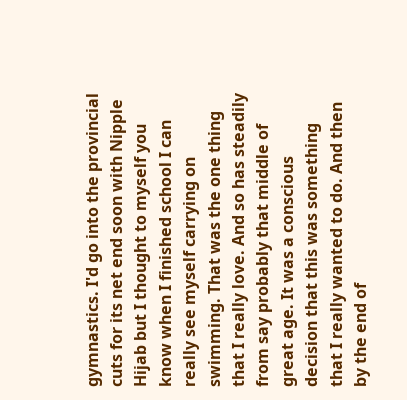gymnastics. I'd go into the provincial cuts for its net end soon with Nipple Hijab but I thought to myself you know when I finished school I can really see myself carrying on swimming. That was the one thing that I really love. And so has steadily from say probably that middle of great age. It was a conscious decision that this was something that I really wanted to do. And then by the end of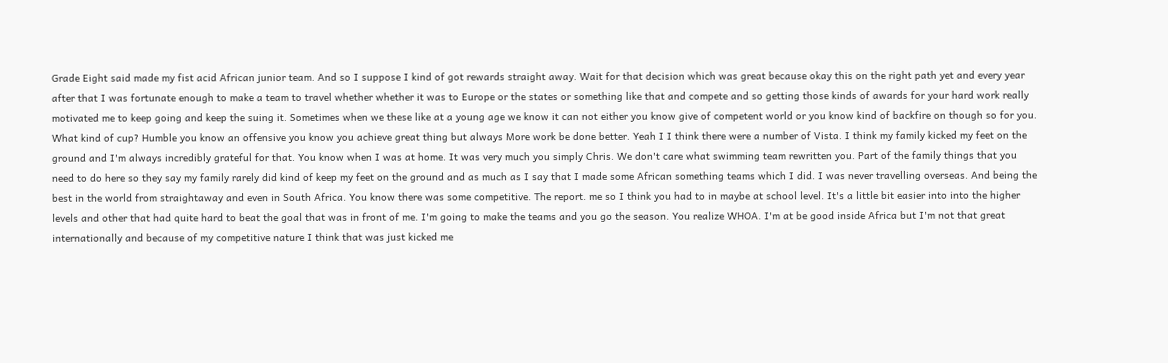Grade Eight said made my fist acid African junior team. And so I suppose I kind of got rewards straight away. Wait for that decision which was great because okay this on the right path yet and every year after that I was fortunate enough to make a team to travel whether whether it was to Europe or the states or something like that and compete and so getting those kinds of awards for your hard work really motivated me to keep going and keep the suing it. Sometimes when we these like at a young age we know it can not either you know give of competent world or you know kind of backfire on though so for you. What kind of cup? Humble you know an offensive you know you achieve great thing but always More work be done better. Yeah I I think there were a number of Vista. I think my family kicked my feet on the ground and I'm always incredibly grateful for that. You know when I was at home. It was very much you simply Chris. We don't care what swimming team rewritten you. Part of the family things that you need to do here so they say my family rarely did kind of keep my feet on the ground and as much as I say that I made some African something teams which I did. I was never travelling overseas. And being the best in the world from straightaway and even in South Africa. You know there was some competitive. The report. me so I think you had to in maybe at school level. It's a little bit easier into into the higher levels and other that had quite hard to beat the goal that was in front of me. I'm going to make the teams and you go the season. You realize WHOA. I'm at be good inside Africa but I'm not that great internationally and because of my competitive nature I think that was just kicked me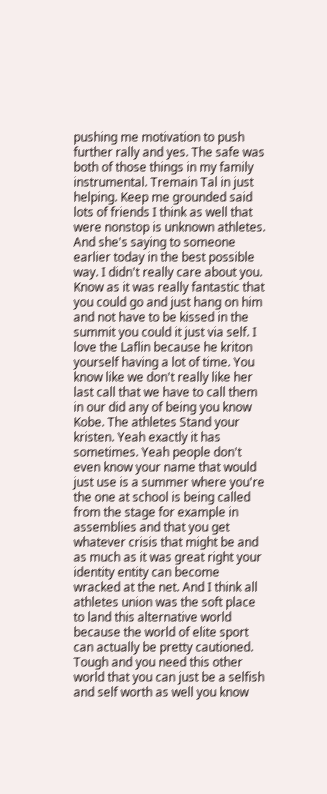pushing me motivation to push further rally and yes. The safe was both of those things in my family instrumental. Tremain Tal in just helping. Keep me grounded said lots of friends I think as well that were nonstop is unknown athletes. And she's saying to someone earlier today in the best possible way. I didn't really care about you. Know as it was really fantastic that you could go and just hang on him and not have to be kissed in the summit you could it just via self. I love the Laflin because he kriton yourself having a lot of time. You know like we don't really like her last call that we have to call them in our did any of being you know Kobe. The athletes Stand your kristen. Yeah exactly it has sometimes. Yeah people don't even know your name that would just use is a summer where you're the one at school is being called from the stage for example in assemblies and that you get whatever crisis that might be and as much as it was great right your identity entity can become wracked at the net. And I think all athletes union was the soft place to land this alternative world because the world of elite sport can actually be pretty cautioned. Tough and you need this other world that you can just be a selfish and self worth as well you know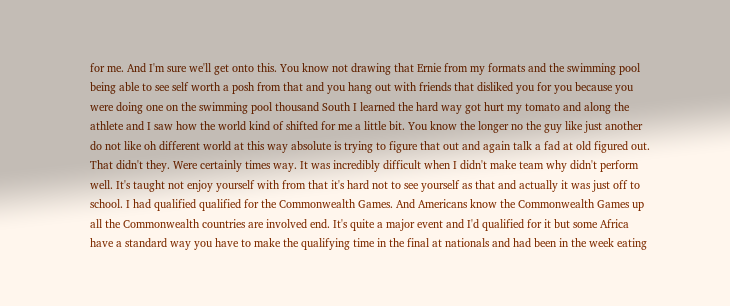for me. And I'm sure we'll get onto this. You know not drawing that Ernie from my formats and the swimming pool being able to see self worth a posh from that and you hang out with friends that disliked you for you because you were doing one on the swimming pool thousand South I learned the hard way got hurt my tomato and along the athlete and I saw how the world kind of shifted for me a little bit. You know the longer no the guy like just another do not like oh different world at this way absolute is trying to figure that out and again talk a fad at old figured out. That didn't they. Were certainly times way. It was incredibly difficult when I didn't make team why didn't perform well. It's taught not enjoy yourself with from that it's hard not to see yourself as that and actually it was just off to school. I had qualified qualified for the Commonwealth Games. And Americans know the Commonwealth Games up all the Commonwealth countries are involved end. It's quite a major event and I'd qualified for it but some Africa have a standard way you have to make the qualifying time in the final at nationals and had been in the week eating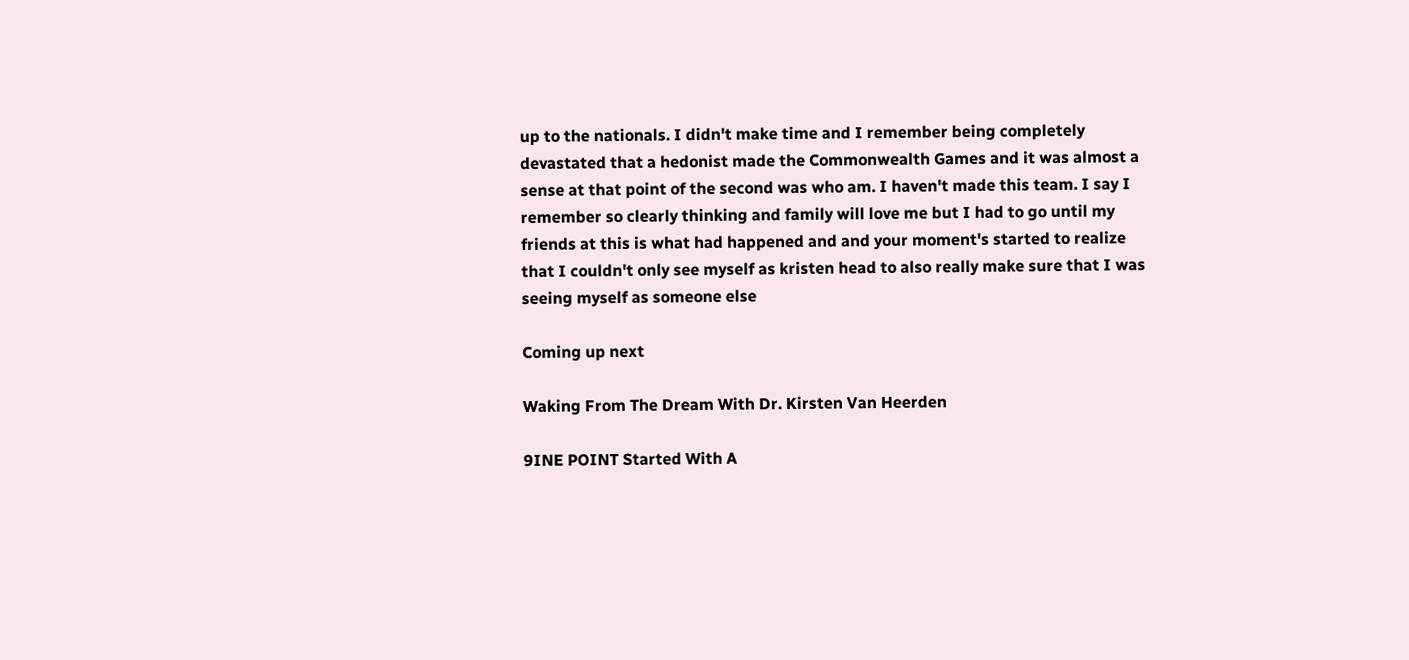up to the nationals. I didn't make time and I remember being completely devastated that a hedonist made the Commonwealth Games and it was almost a sense at that point of the second was who am. I haven't made this team. I say I remember so clearly thinking and family will love me but I had to go until my friends at this is what had happened and and your moment's started to realize that I couldn't only see myself as kristen head to also really make sure that I was seeing myself as someone else

Coming up next

Waking From The Dream With Dr. Kirsten Van Heerden

9INE POINT Started With A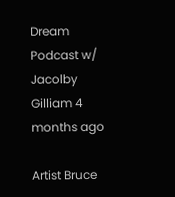Dream Podcast w/ Jacolby Gilliam 4 months ago

Artist Bruce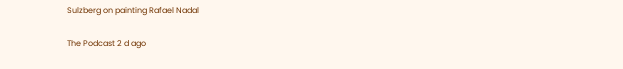Sulzberg on painting Rafael Nadal

The Podcast 2 d ago